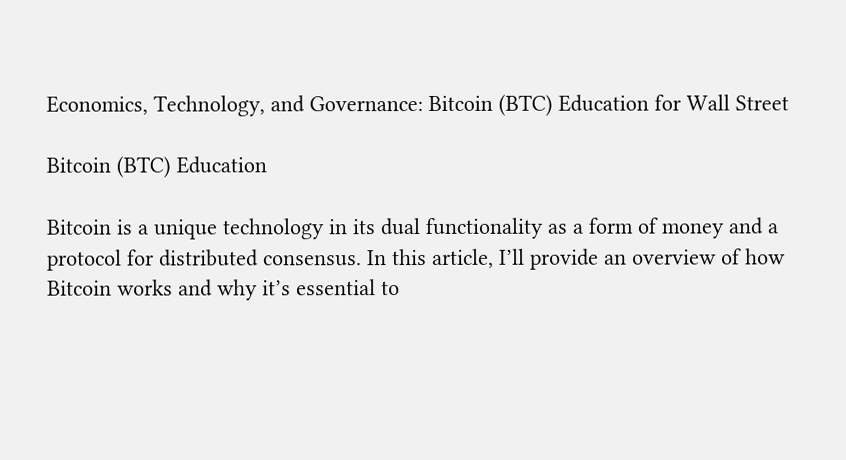Economics, Technology, and Governance: Bitcoin (BTC) Education for Wall Street

Bitcoin (BTC) Education

Bitcoin is a unique technology in its dual functionality as a form of money and a protocol for distributed consensus. In this article, I’ll provide an overview of how Bitcoin works and why it’s essential to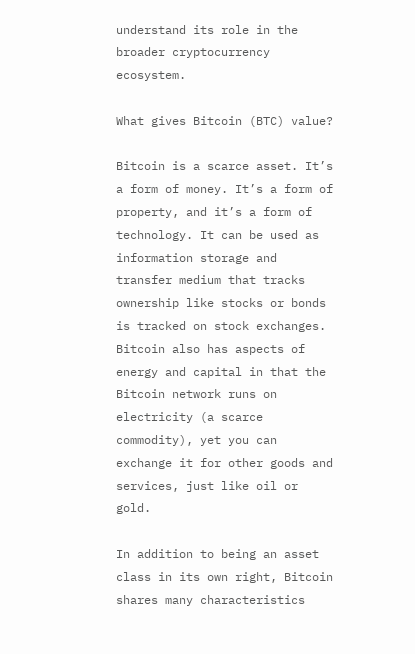understand its role in the broader cryptocurrency ecosystem.

What gives Bitcoin (BTC) value?

Bitcoin is a scarce asset. It’s a form of money. It’s a form of property, and it’s a form of technology. It can be used as information storage and transfer medium that tracks ownership like stocks or bonds is tracked on stock exchanges. Bitcoin also has aspects of energy and capital in that the Bitcoin network runs on electricity (a scarce commodity), yet you can exchange it for other goods and services, just like oil or gold.

In addition to being an asset class in its own right, Bitcoin shares many characteristics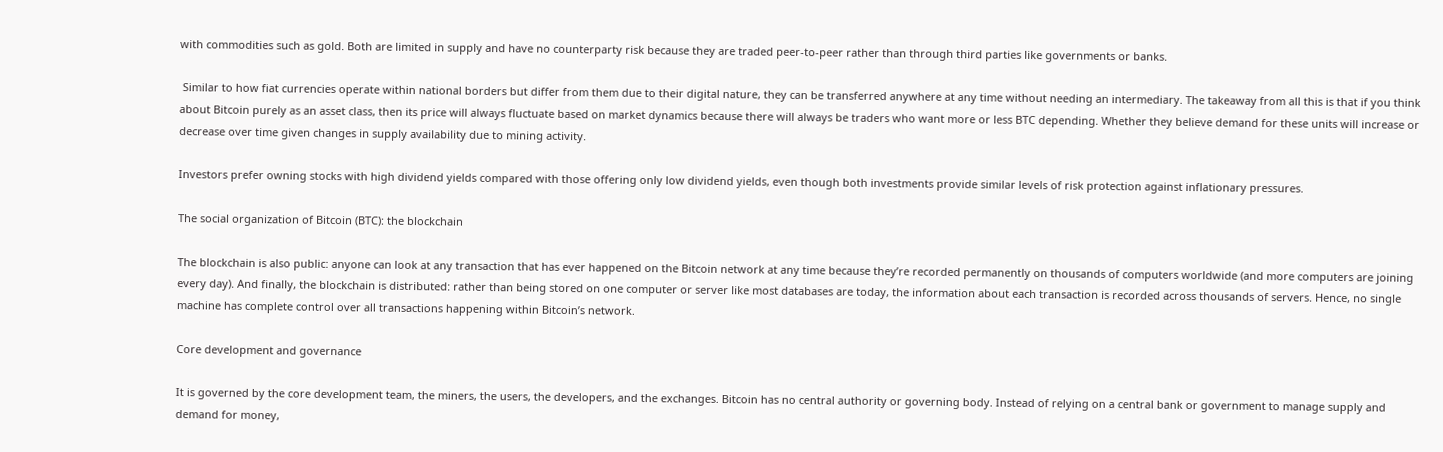with commodities such as gold. Both are limited in supply and have no counterparty risk because they are traded peer-to-peer rather than through third parties like governments or banks.

 Similar to how fiat currencies operate within national borders but differ from them due to their digital nature, they can be transferred anywhere at any time without needing an intermediary. The takeaway from all this is that if you think about Bitcoin purely as an asset class, then its price will always fluctuate based on market dynamics because there will always be traders who want more or less BTC depending. Whether they believe demand for these units will increase or decrease over time given changes in supply availability due to mining activity.

Investors prefer owning stocks with high dividend yields compared with those offering only low dividend yields, even though both investments provide similar levels of risk protection against inflationary pressures.

The social organization of Bitcoin (BTC): the blockchain

The blockchain is also public: anyone can look at any transaction that has ever happened on the Bitcoin network at any time because they’re recorded permanently on thousands of computers worldwide (and more computers are joining every day). And finally, the blockchain is distributed: rather than being stored on one computer or server like most databases are today, the information about each transaction is recorded across thousands of servers. Hence, no single machine has complete control over all transactions happening within Bitcoin’s network.

Core development and governance

It is governed by the core development team, the miners, the users, the developers, and the exchanges. Bitcoin has no central authority or governing body. Instead of relying on a central bank or government to manage supply and demand for money,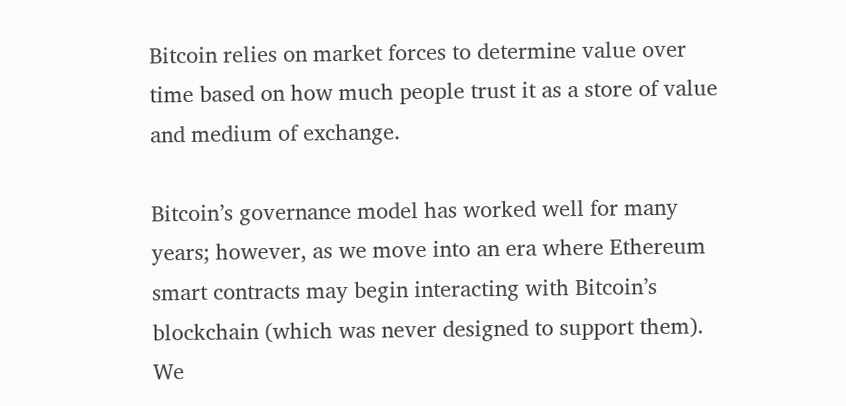Bitcoin relies on market forces to determine value over time based on how much people trust it as a store of value and medium of exchange.

Bitcoin’s governance model has worked well for many years; however, as we move into an era where Ethereum smart contracts may begin interacting with Bitcoin’s blockchain (which was never designed to support them). We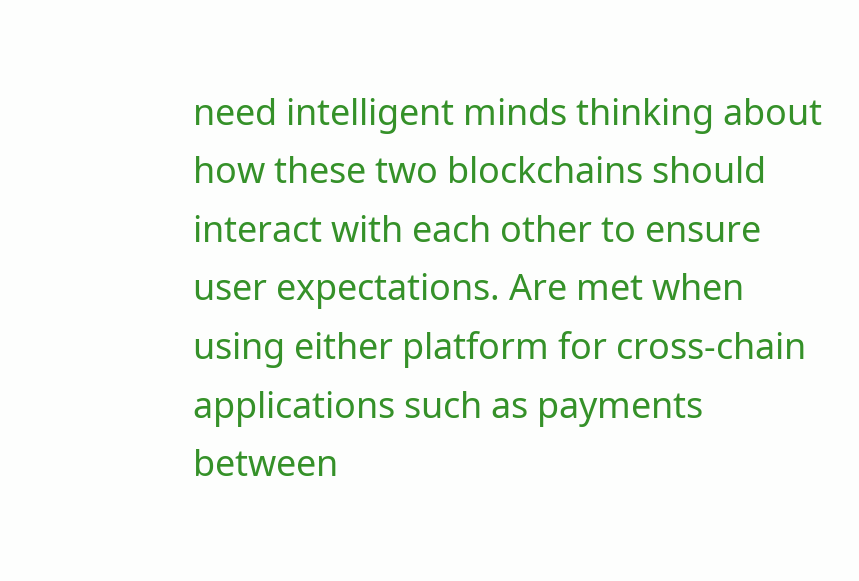need intelligent minds thinking about how these two blockchains should interact with each other to ensure user expectations. Are met when using either platform for cross-chain applications such as payments between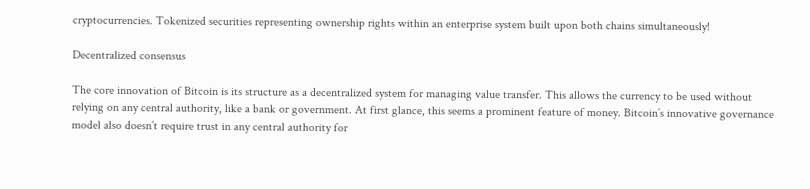cryptocurrencies. Tokenized securities representing ownership rights within an enterprise system built upon both chains simultaneously!

Decentralized consensus

The core innovation of Bitcoin is its structure as a decentralized system for managing value transfer. This allows the currency to be used without relying on any central authority, like a bank or government. At first glance, this seems a prominent feature of money. Bitcoin’s innovative governance model also doesn’t require trust in any central authority for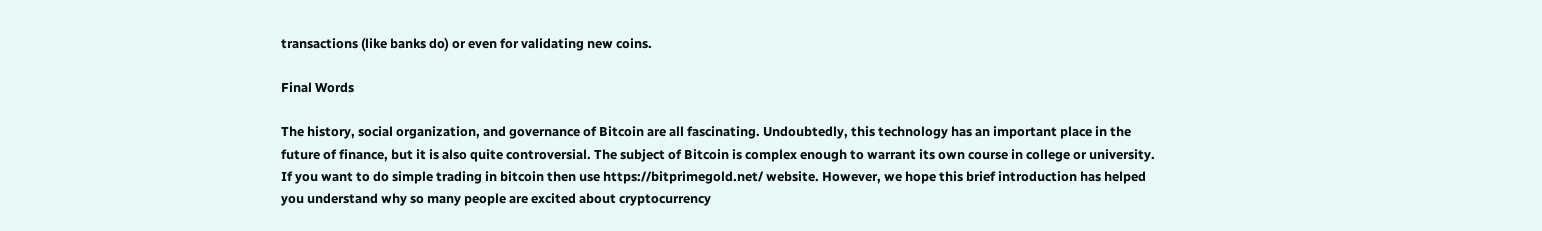transactions (like banks do) or even for validating new coins.

Final Words

The history, social organization, and governance of Bitcoin are all fascinating. Undoubtedly, this technology has an important place in the future of finance, but it is also quite controversial. The subject of Bitcoin is complex enough to warrant its own course in college or university. If you want to do simple trading in bitcoin then use https://bitprimegold.net/ website. However, we hope this brief introduction has helped you understand why so many people are excited about cryptocurrency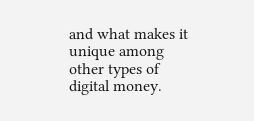and what makes it unique among other types of digital money.